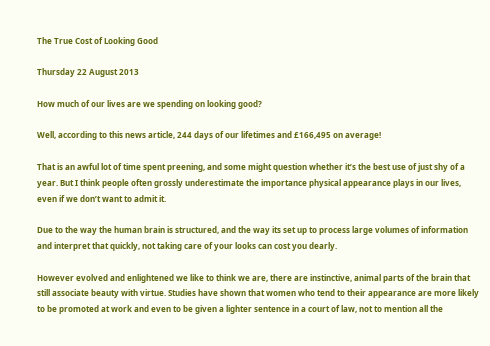The True Cost of Looking Good

Thursday 22 August 2013

How much of our lives are we spending on looking good?

Well, according to this news article, 244 days of our lifetimes and £166,495 on average!

That is an awful lot of time spent preening, and some might question whether it’s the best use of just shy of a year. But I think people often grossly underestimate the importance physical appearance plays in our lives, even if we don’t want to admit it.

Due to the way the human brain is structured, and the way its set up to process large volumes of information and interpret that quickly, not taking care of your looks can cost you dearly.

However evolved and enlightened we like to think we are, there are instinctive, animal parts of the brain that still associate beauty with virtue. Studies have shown that women who tend to their appearance are more likely to be promoted at work and even to be given a lighter sentence in a court of law, not to mention all the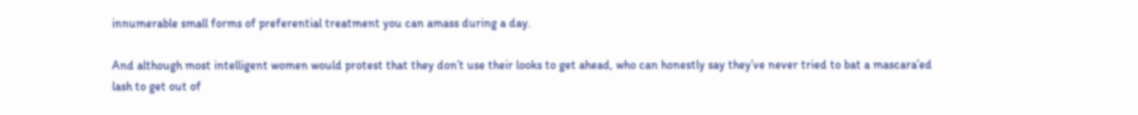innumerable small forms of preferential treatment you can amass during a day.

And although most intelligent women would protest that they don’t use their looks to get ahead, who can honestly say they’ve never tried to bat a mascara’ed lash to get out of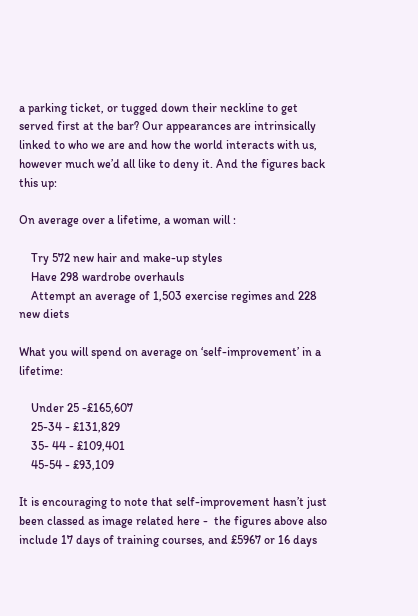a parking ticket, or tugged down their neckline to get served first at the bar? Our appearances are intrinsically linked to who we are and how the world interacts with us, however much we’d all like to deny it. And the figures back this up:

On average over a lifetime, a woman will :

    Try 572 new hair and make-up styles
    Have 298 wardrobe overhauls
    Attempt an average of 1,503 exercise regimes and 228 new diets

What you will spend on average on ‘self-improvement’ in a lifetime:

    Under 25 -£165,607
    25-34 - £131,829
    35- 44 - £109,401
    45-54 - £93,109

It is encouraging to note that self-improvement hasn’t just been classed as image related here -  the figures above also include 17 days of training courses, and £5967 or 16 days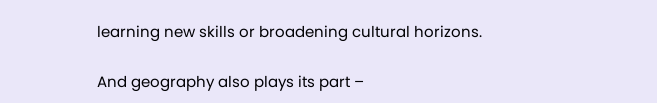learning new skills or broadening cultural horizons.

And geography also plays its part –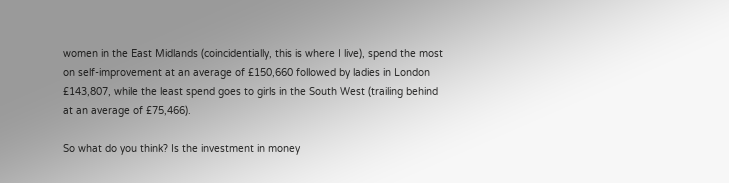women in the East Midlands (coincidentially, this is where I live), spend the most on self-improvement at an average of £150,660 followed by ladies in London £143,807, while the least spend goes to girls in the South West (trailing behind at an average of £75,466).

So what do you think? Is the investment in money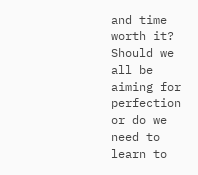and time worth it? Should we all be aiming for perfection or do we need to learn to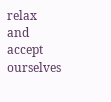relax and accept ourselves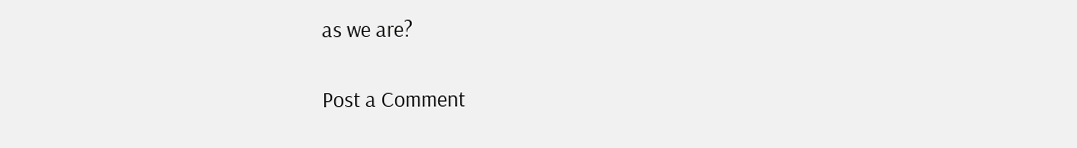as we are?

Post a Comment